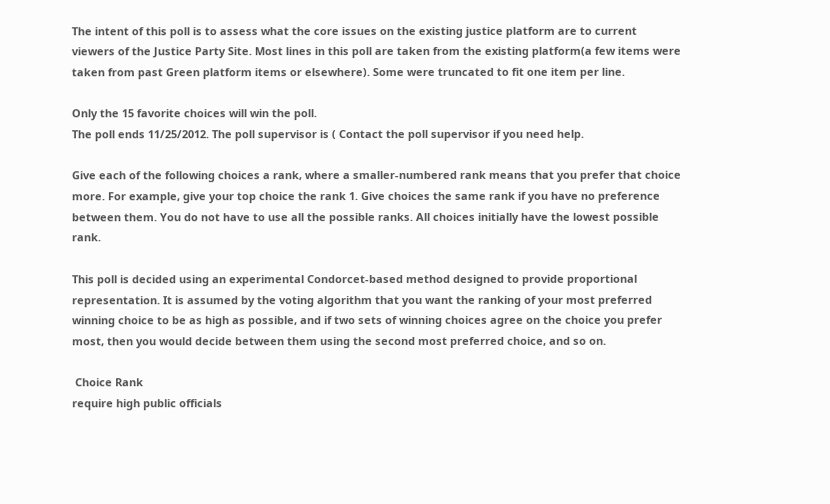The intent of this poll is to assess what the core issues on the existing justice platform are to current viewers of the Justice Party Site. Most lines in this poll are taken from the existing platform(a few items were taken from past Green platform items or elsewhere). Some were truncated to fit one item per line.

Only the 15 favorite choices will win the poll.
The poll ends 11/25/2012. The poll supervisor is ( Contact the poll supervisor if you need help.

Give each of the following choices a rank, where a smaller-numbered rank means that you prefer that choice more. For example, give your top choice the rank 1. Give choices the same rank if you have no preference between them. You do not have to use all the possible ranks. All choices initially have the lowest possible rank.

This poll is decided using an experimental Condorcet-based method designed to provide proportional representation. It is assumed by the voting algorithm that you want the ranking of your most preferred winning choice to be as high as possible, and if two sets of winning choices agree on the choice you prefer most, then you would decide between them using the second most preferred choice, and so on.

 Choice Rank
require high public officials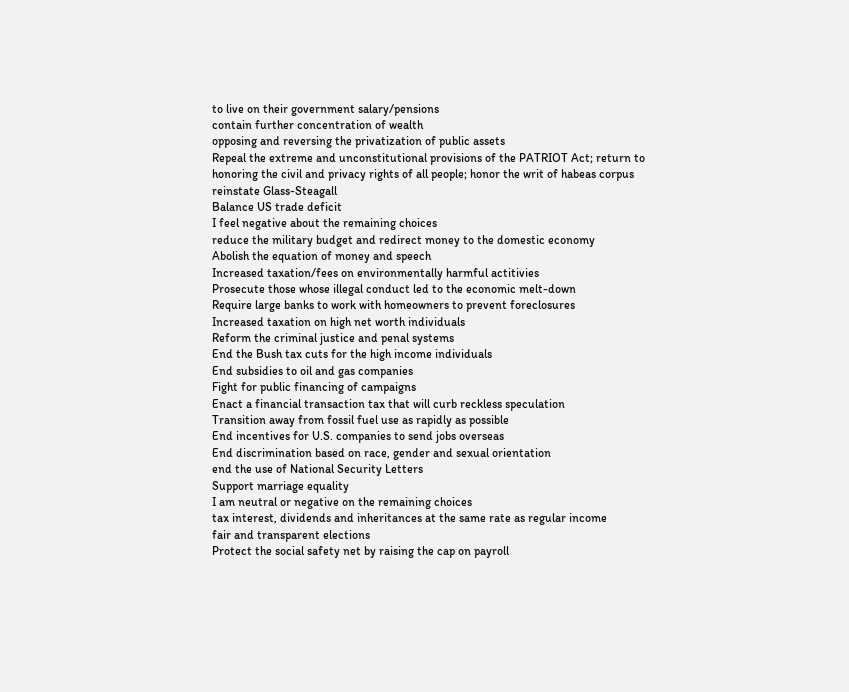to live on their government salary/pensions
contain further concentration of wealth
opposing and reversing the privatization of public assets
Repeal the extreme and unconstitutional provisions of the PATRIOT Act; return to honoring the civil and privacy rights of all people; honor the writ of habeas corpus
reinstate Glass-Steagall
Balance US trade deficit
I feel negative about the remaining choices
reduce the military budget and redirect money to the domestic economy
Abolish the equation of money and speech
Increased taxation/fees on environmentally harmful actitivies
Prosecute those whose illegal conduct led to the economic melt-down
Require large banks to work with homeowners to prevent foreclosures
Increased taxation on high net worth individuals
Reform the criminal justice and penal systems
End the Bush tax cuts for the high income individuals
End subsidies to oil and gas companies
Fight for public financing of campaigns
Enact a financial transaction tax that will curb reckless speculation
Transition away from fossil fuel use as rapidly as possible
End incentives for U.S. companies to send jobs overseas
End discrimination based on race, gender and sexual orientation
end the use of National Security Letters
Support marriage equality
I am neutral or negative on the remaining choices
tax interest, dividends and inheritances at the same rate as regular income
fair and transparent elections
Protect the social safety net by raising the cap on payroll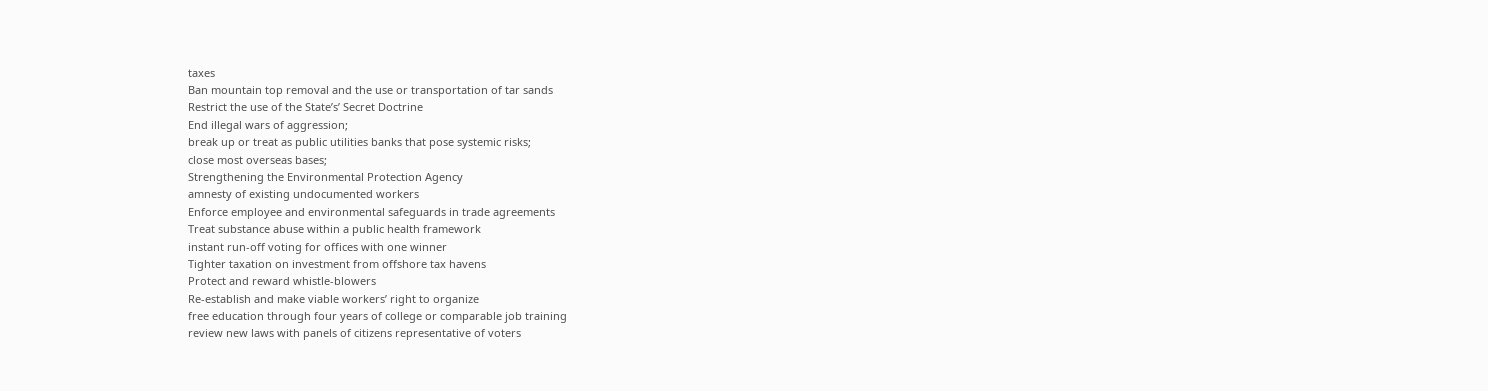taxes
Ban mountain top removal and the use or transportation of tar sands
Restrict the use of the State’s’ Secret Doctrine
End illegal wars of aggression;
break up or treat as public utilities banks that pose systemic risks;
close most overseas bases;
Strengthening the Environmental Protection Agency
amnesty of existing undocumented workers
Enforce employee and environmental safeguards in trade agreements
Treat substance abuse within a public health framework
instant run-off voting for offices with one winner
Tighter taxation on investment from offshore tax havens
Protect and reward whistle-blowers
Re-establish and make viable workers’ right to organize
free education through four years of college or comparable job training
review new laws with panels of citizens representative of voters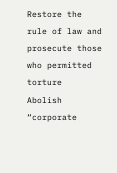Restore the rule of law and prosecute those who permitted torture
Abolish “corporate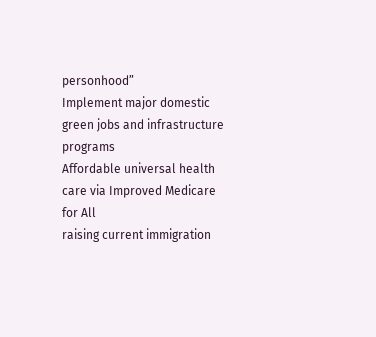personhood”
Implement major domestic green jobs and infrastructure programs
Affordable universal health care via Improved Medicare for All
raising current immigration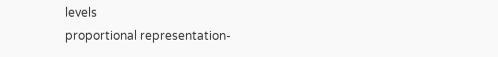levels
proportional representation-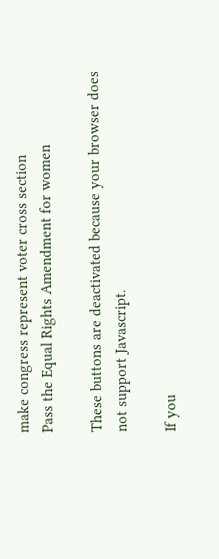make congress represent voter cross section
Pass the Equal Rights Amendment for women

These buttons are deactivated because your browser does not support Javascript.

If you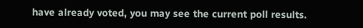have already voted, you may see the current poll results.